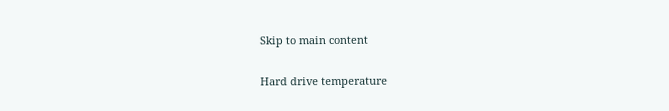Skip to main content

Hard drive temperature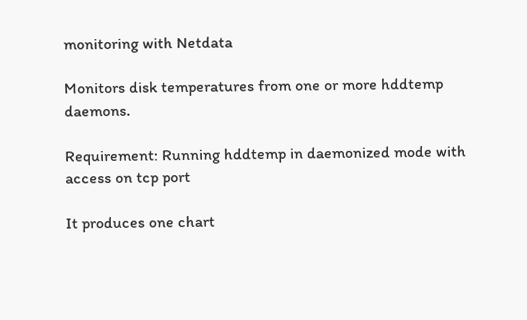monitoring with Netdata

Monitors disk temperatures from one or more hddtemp daemons.

Requirement: Running hddtemp in daemonized mode with access on tcp port

It produces one chart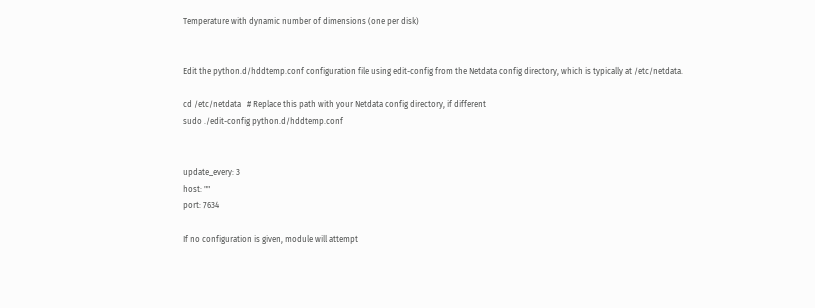Temperature with dynamic number of dimensions (one per disk)


Edit the python.d/hddtemp.conf configuration file using edit-config from the Netdata config directory, which is typically at /etc/netdata.

cd /etc/netdata   # Replace this path with your Netdata config directory, if different
sudo ./edit-config python.d/hddtemp.conf


update_every: 3
host: ""
port: 7634

If no configuration is given, module will attempt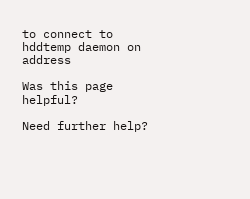to connect to hddtemp daemon on address

Was this page helpful?

Need further help?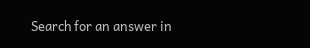Search for an answer in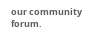our community forum.